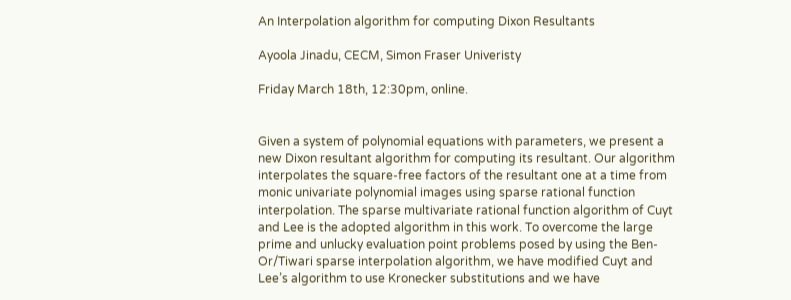An Interpolation algorithm for computing Dixon Resultants

Ayoola Jinadu, CECM, Simon Fraser Univeristy

Friday March 18th, 12:30pm, online.


Given a system of polynomial equations with parameters, we present a new Dixon resultant algorithm for computing its resultant. Our algorithm interpolates the square-free factors of the resultant one at a time from monic univariate polynomial images using sparse rational function interpolation. The sparse multivariate rational function algorithm of Cuyt and Lee is the adopted algorithm in this work. To overcome the large prime and unlucky evaluation point problems posed by using the Ben-Or/Tiwari sparse interpolation algorithm, we have modified Cuyt and Lee’s algorithm to use Kronecker substitutions and we have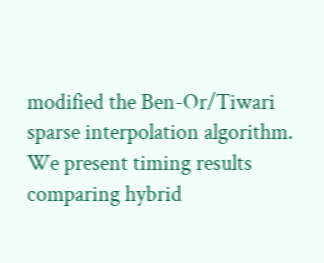modified the Ben-Or/Tiwari sparse interpolation algorithm. We present timing results comparing hybrid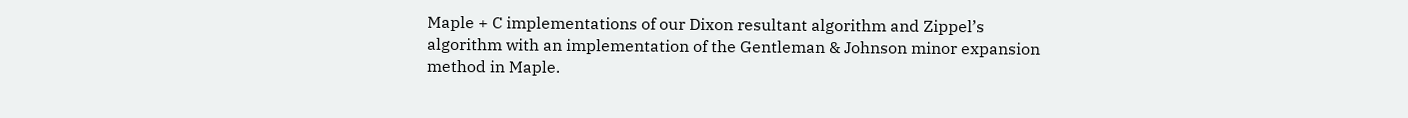Maple + C implementations of our Dixon resultant algorithm and Zippel’s algorithm with an implementation of the Gentleman & Johnson minor expansion method in Maple.